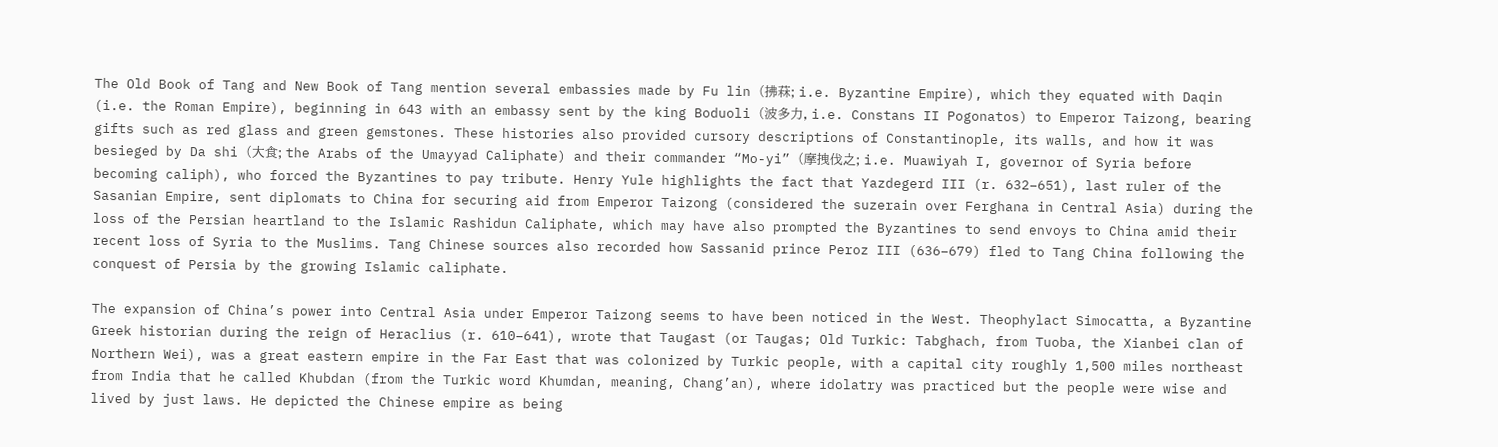The Old Book of Tang and New Book of Tang mention several embassies made by Fu lin (拂菻; i.e. Byzantine Empire), which they equated with Daqin (i.e. the Roman Empire), beginning in 643 with an embassy sent by the king Boduoli (波多力, i.e. Constans II Pogonatos) to Emperor Taizong, bearing gifts such as red glass and green gemstones. These histories also provided cursory descriptions of Constantinople, its walls, and how it was besieged by Da shi (大食; the Arabs of the Umayyad Caliphate) and their commander “Mo-yi” (摩拽伐之; i.e. Muawiyah I, governor of Syria before becoming caliph), who forced the Byzantines to pay tribute. Henry Yule highlights the fact that Yazdegerd III (r. 632–651), last ruler of the Sasanian Empire, sent diplomats to China for securing aid from Emperor Taizong (considered the suzerain over Ferghana in Central Asia) during the loss of the Persian heartland to the Islamic Rashidun Caliphate, which may have also prompted the Byzantines to send envoys to China amid their recent loss of Syria to the Muslims. Tang Chinese sources also recorded how Sassanid prince Peroz III (636–679) fled to Tang China following the conquest of Persia by the growing Islamic caliphate.

The expansion of China’s power into Central Asia under Emperor Taizong seems to have been noticed in the West. Theophylact Simocatta, a Byzantine Greek historian during the reign of Heraclius (r. 610–641), wrote that Taugast (or Taugas; Old Turkic: Tabghach, from Tuoba, the Xianbei clan of Northern Wei), was a great eastern empire in the Far East that was colonized by Turkic people, with a capital city roughly 1,500 miles northeast from India that he called Khubdan (from the Turkic word Khumdan, meaning, Chang’an), where idolatry was practiced but the people were wise and lived by just laws. He depicted the Chinese empire as being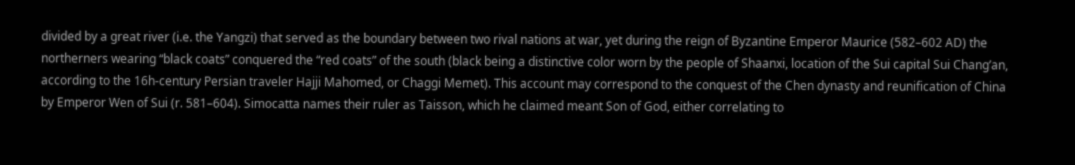divided by a great river (i.e. the Yangzi) that served as the boundary between two rival nations at war, yet during the reign of Byzantine Emperor Maurice (582–602 AD) the northerners wearing “black coats” conquered the “red coats” of the south (black being a distinctive color worn by the people of Shaanxi, location of the Sui capital Sui Chang’an, according to the 16h-century Persian traveler Hajji Mahomed, or Chaggi Memet). This account may correspond to the conquest of the Chen dynasty and reunification of China by Emperor Wen of Sui (r. 581–604). Simocatta names their ruler as Taisson, which he claimed meant Son of God, either correlating to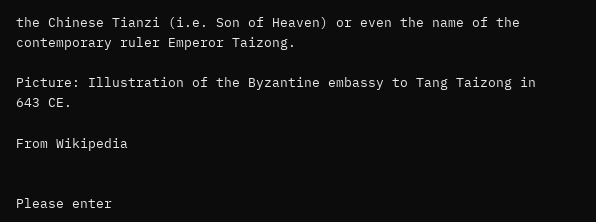the Chinese Tianzi (i.e. Son of Heaven) or even the name of the contemporary ruler Emperor Taizong.

Picture: Illustration of the Byzantine embassy to Tang Taizong in 643 CE.

From Wikipedia


Please enter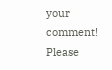your comment!
Please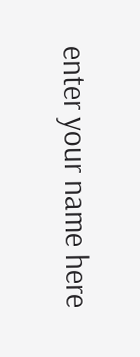enter your name here